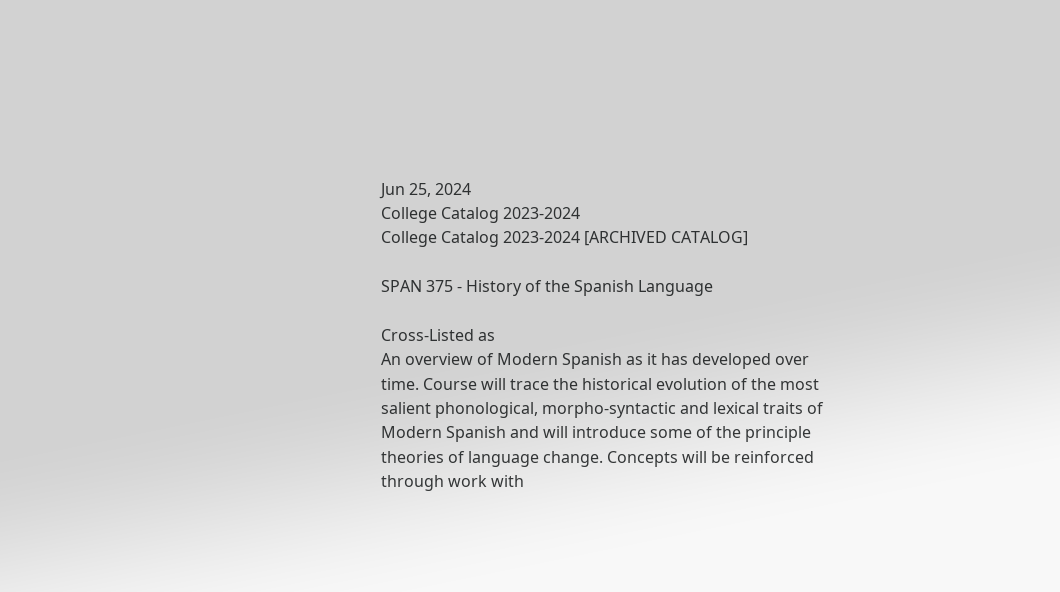Jun 25, 2024
College Catalog 2023-2024
College Catalog 2023-2024 [ARCHIVED CATALOG]

SPAN 375 - History of the Spanish Language

Cross-Listed as
An overview of Modern Spanish as it has developed over time. Course will trace the historical evolution of the most salient phonological, morpho-syntactic and lexical traits of Modern Spanish and will introduce some of the principle theories of language change. Concepts will be reinforced through work with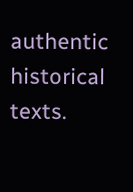authentic historical texts.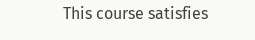This course satisfies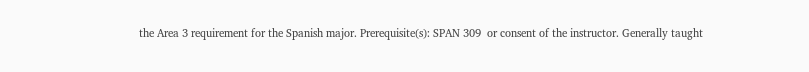the Area 3 requirement for the Spanish major. Prerequisite(s): SPAN 309  or consent of the instructor. Generally taught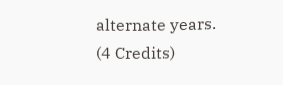alternate years. (4 Credits)